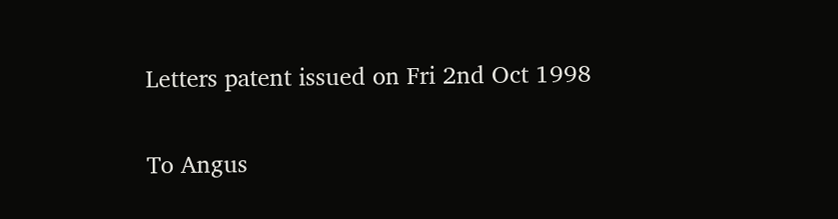Letters patent issued on Fri 2nd Oct 1998

To Angus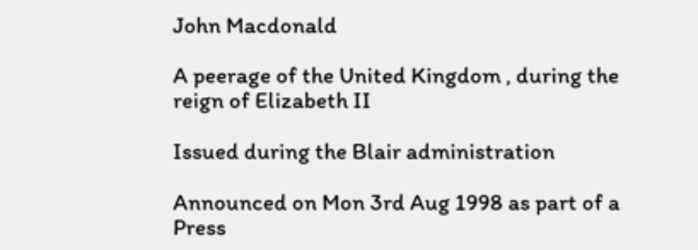John Macdonald

A peerage of the United Kingdom , during the reign of Elizabeth II

Issued during the Blair administration

Announced on Mon 3rd Aug 1998 as part of a Press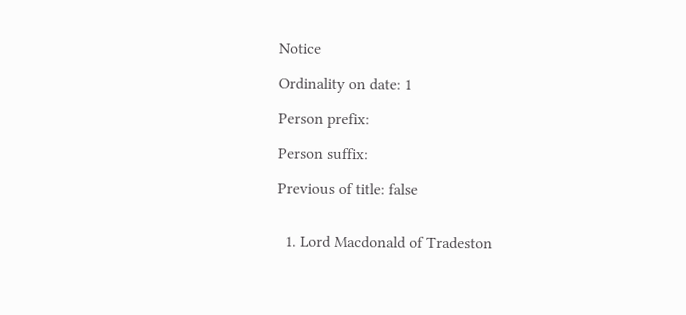Notice

Ordinality on date: 1

Person prefix:

Person suffix:

Previous of title: false


  1. Lord Macdonald of Tradeston